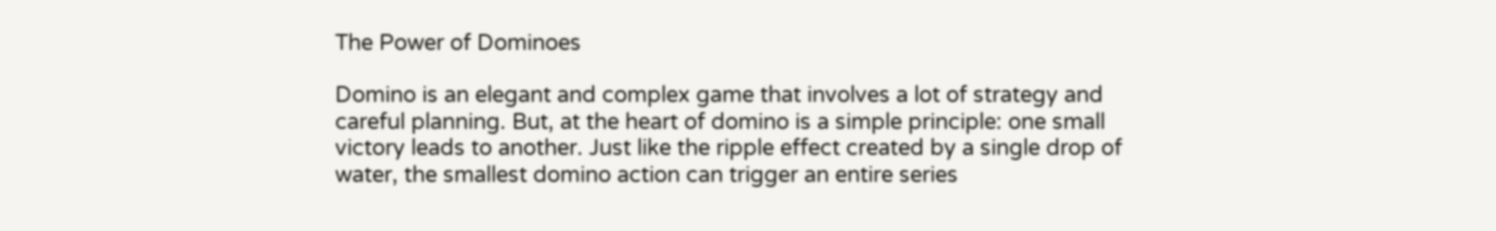The Power of Dominoes

Domino is an elegant and complex game that involves a lot of strategy and careful planning. But, at the heart of domino is a simple principle: one small victory leads to another. Just like the ripple effect created by a single drop of water, the smallest domino action can trigger an entire series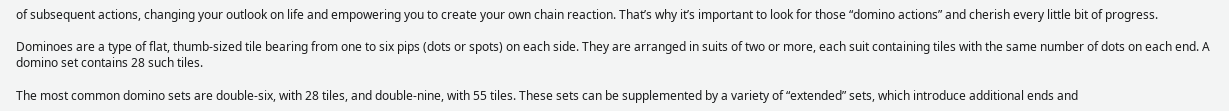of subsequent actions, changing your outlook on life and empowering you to create your own chain reaction. That’s why it’s important to look for those “domino actions” and cherish every little bit of progress.

Dominoes are a type of flat, thumb-sized tile bearing from one to six pips (dots or spots) on each side. They are arranged in suits of two or more, each suit containing tiles with the same number of dots on each end. A domino set contains 28 such tiles.

The most common domino sets are double-six, with 28 tiles, and double-nine, with 55 tiles. These sets can be supplemented by a variety of “extended” sets, which introduce additional ends and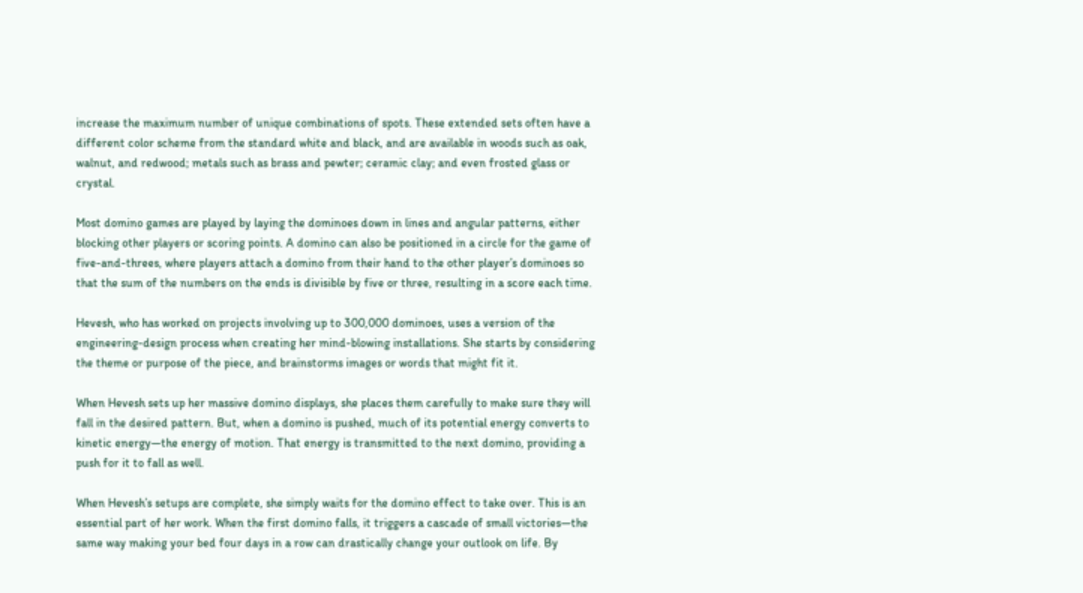increase the maximum number of unique combinations of spots. These extended sets often have a different color scheme from the standard white and black, and are available in woods such as oak, walnut, and redwood; metals such as brass and pewter; ceramic clay; and even frosted glass or crystal.

Most domino games are played by laying the dominoes down in lines and angular patterns, either blocking other players or scoring points. A domino can also be positioned in a circle for the game of five-and-threes, where players attach a domino from their hand to the other player’s dominoes so that the sum of the numbers on the ends is divisible by five or three, resulting in a score each time.

Hevesh, who has worked on projects involving up to 300,000 dominoes, uses a version of the engineering-design process when creating her mind-blowing installations. She starts by considering the theme or purpose of the piece, and brainstorms images or words that might fit it.

When Hevesh sets up her massive domino displays, she places them carefully to make sure they will fall in the desired pattern. But, when a domino is pushed, much of its potential energy converts to kinetic energy—the energy of motion. That energy is transmitted to the next domino, providing a push for it to fall as well.

When Hevesh’s setups are complete, she simply waits for the domino effect to take over. This is an essential part of her work. When the first domino falls, it triggers a cascade of small victories—the same way making your bed four days in a row can drastically change your outlook on life. By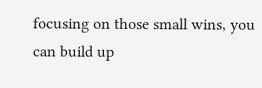focusing on those small wins, you can build up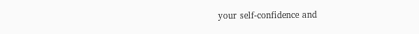your self-confidence and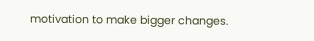motivation to make bigger changes.